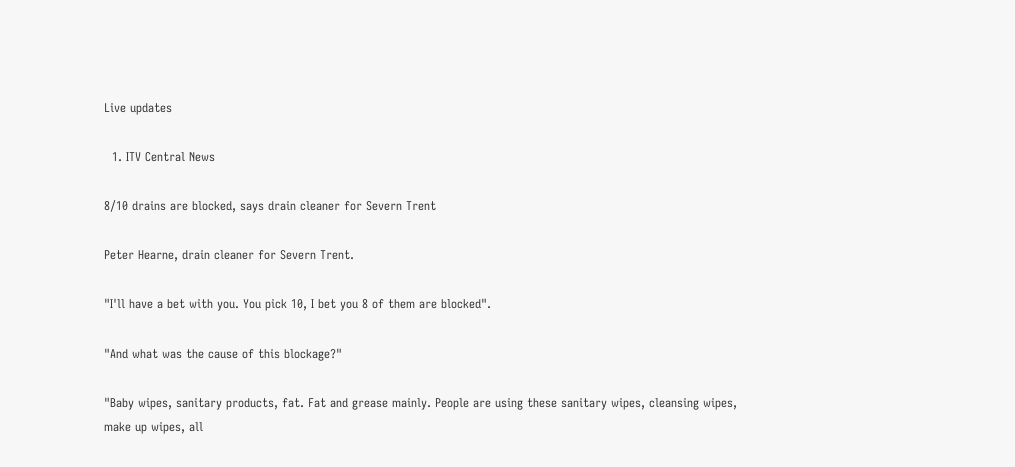Live updates

  1. ITV Central News

8/10 drains are blocked, says drain cleaner for Severn Trent

Peter Hearne, drain cleaner for Severn Trent.

"I'll have a bet with you. You pick 10, I bet you 8 of them are blocked".

"And what was the cause of this blockage?"

"Baby wipes, sanitary products, fat. Fat and grease mainly. People are using these sanitary wipes, cleansing wipes, make up wipes, all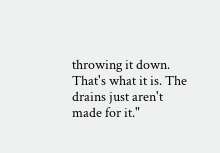throwing it down. That's what it is. The drains just aren't made for it."